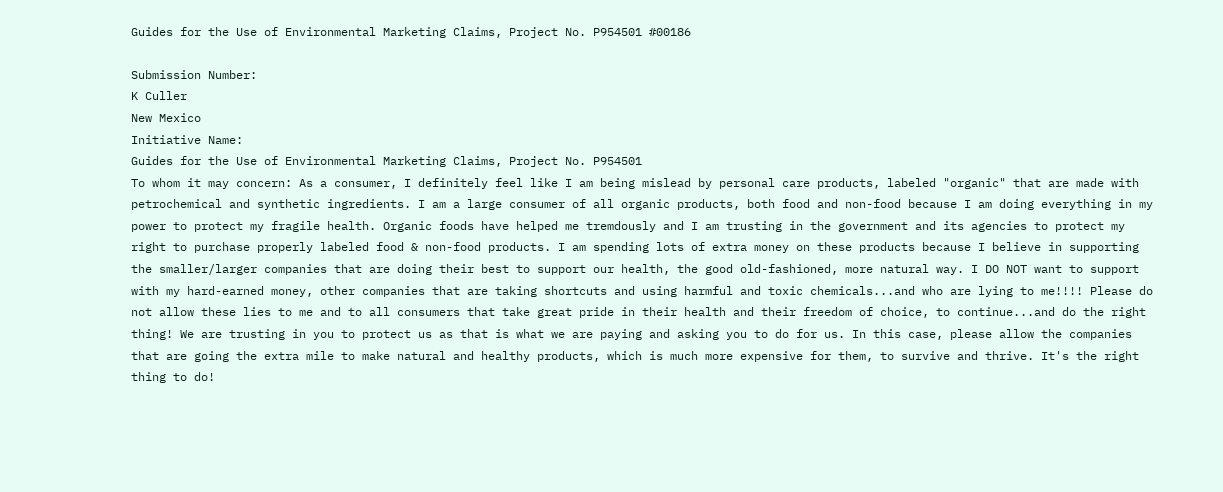Guides for the Use of Environmental Marketing Claims, Project No. P954501 #00186

Submission Number:
K Culler
New Mexico
Initiative Name:
Guides for the Use of Environmental Marketing Claims, Project No. P954501
To whom it may concern: As a consumer, I definitely feel like I am being mislead by personal care products, labeled "organic" that are made with petrochemical and synthetic ingredients. I am a large consumer of all organic products, both food and non-food because I am doing everything in my power to protect my fragile health. Organic foods have helped me tremdously and I am trusting in the government and its agencies to protect my right to purchase properly labeled food & non-food products. I am spending lots of extra money on these products because I believe in supporting the smaller/larger companies that are doing their best to support our health, the good old-fashioned, more natural way. I DO NOT want to support with my hard-earned money, other companies that are taking shortcuts and using harmful and toxic chemicals...and who are lying to me!!!! Please do not allow these lies to me and to all consumers that take great pride in their health and their freedom of choice, to continue...and do the right thing! We are trusting in you to protect us as that is what we are paying and asking you to do for us. In this case, please allow the companies that are going the extra mile to make natural and healthy products, which is much more expensive for them, to survive and thrive. It's the right thing to do!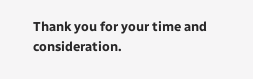Thank you for your time and consideration.